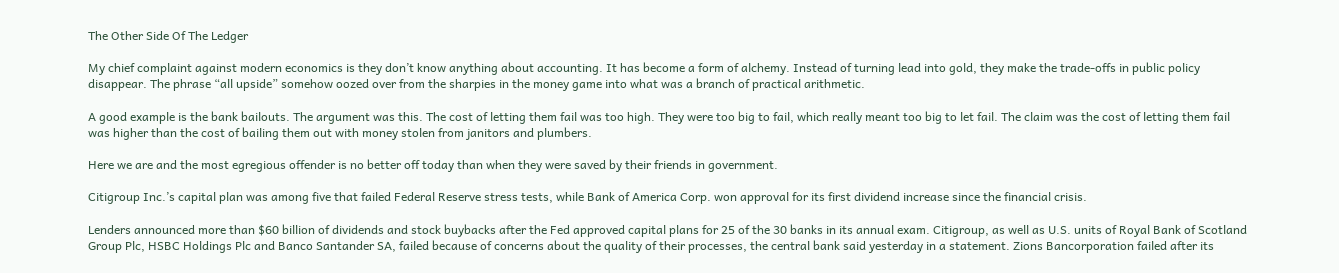The Other Side Of The Ledger

My chief complaint against modern economics is they don’t know anything about accounting. It has become a form of alchemy. Instead of turning lead into gold, they make the trade-offs in public policy disappear. The phrase “all upside” somehow oozed over from the sharpies in the money game into what was a branch of practical arithmetic.

A good example is the bank bailouts. The argument was this. The cost of letting them fail was too high. They were too big to fail, which really meant too big to let fail. The claim was the cost of letting them fail was higher than the cost of bailing them out with money stolen from janitors and plumbers.

Here we are and the most egregious offender is no better off today than when they were saved by their friends in government.

Citigroup Inc.’s capital plan was among five that failed Federal Reserve stress tests, while Bank of America Corp. won approval for its first dividend increase since the financial crisis.

Lenders announced more than $60 billion of dividends and stock buybacks after the Fed approved capital plans for 25 of the 30 banks in its annual exam. Citigroup, as well as U.S. units of Royal Bank of Scotland Group Plc, HSBC Holdings Plc and Banco Santander SA, failed because of concerns about the quality of their processes, the central bank said yesterday in a statement. Zions Bancorporation failed after its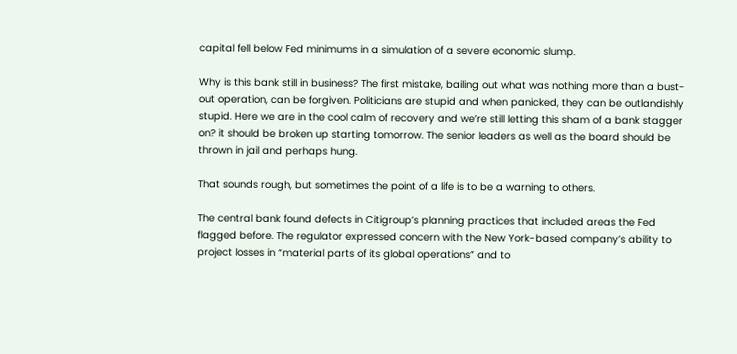capital fell below Fed minimums in a simulation of a severe economic slump.

Why is this bank still in business? The first mistake, bailing out what was nothing more than a bust-out operation, can be forgiven. Politicians are stupid and when panicked, they can be outlandishly stupid. Here we are in the cool calm of recovery and we’re still letting this sham of a bank stagger on? it should be broken up starting tomorrow. The senior leaders as well as the board should be thrown in jail and perhaps hung.

That sounds rough, but sometimes the point of a life is to be a warning to others.

The central bank found defects in Citigroup’s planning practices that included areas the Fed flagged before. The regulator expressed concern with the New York-based company’s ability to project losses in “material parts of its global operations” and to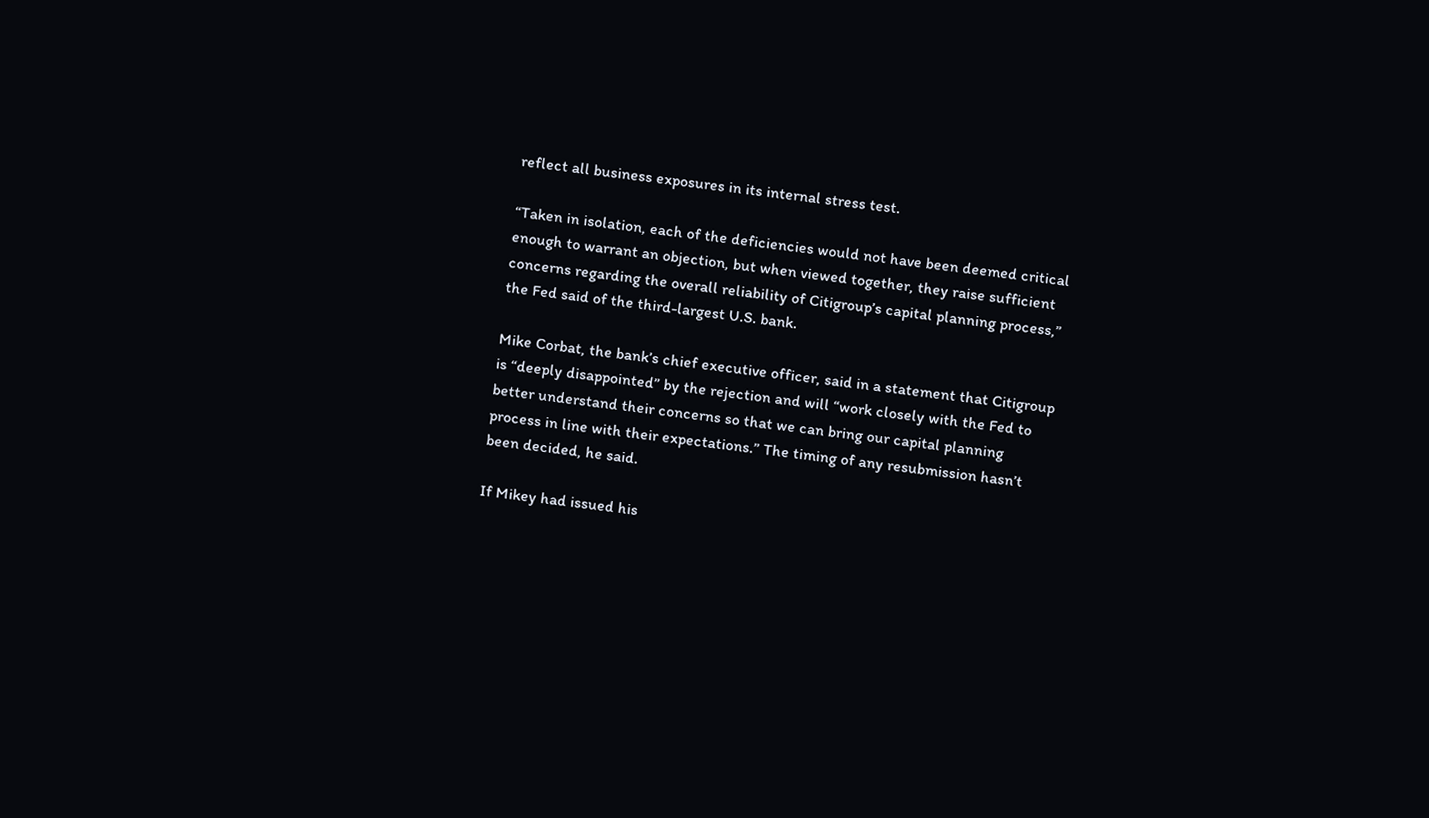reflect all business exposures in its internal stress test.

“Taken in isolation, each of the deficiencies would not have been deemed critical enough to warrant an objection, but when viewed together, they raise sufficient concerns regarding the overall reliability of Citigroup’s capital planning process,” the Fed said of the third-largest U.S. bank.

Mike Corbat, the bank’s chief executive officer, said in a statement that Citigroup is “deeply disappointed” by the rejection and will “work closely with the Fed to better understand their concerns so that we can bring our capital planning process in line with their expectations.” The timing of any resubmission hasn’t been decided, he said.

If Mikey had issued his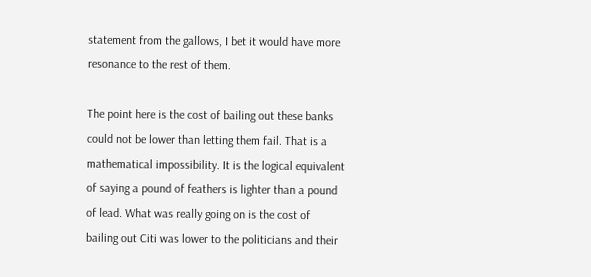statement from the gallows, I bet it would have more resonance to the rest of them.

The point here is the cost of bailing out these banks could not be lower than letting them fail. That is a mathematical impossibility. It is the logical equivalent of saying a pound of feathers is lighter than a pound of lead. What was really going on is the cost of bailing out Citi was lower to the politicians and their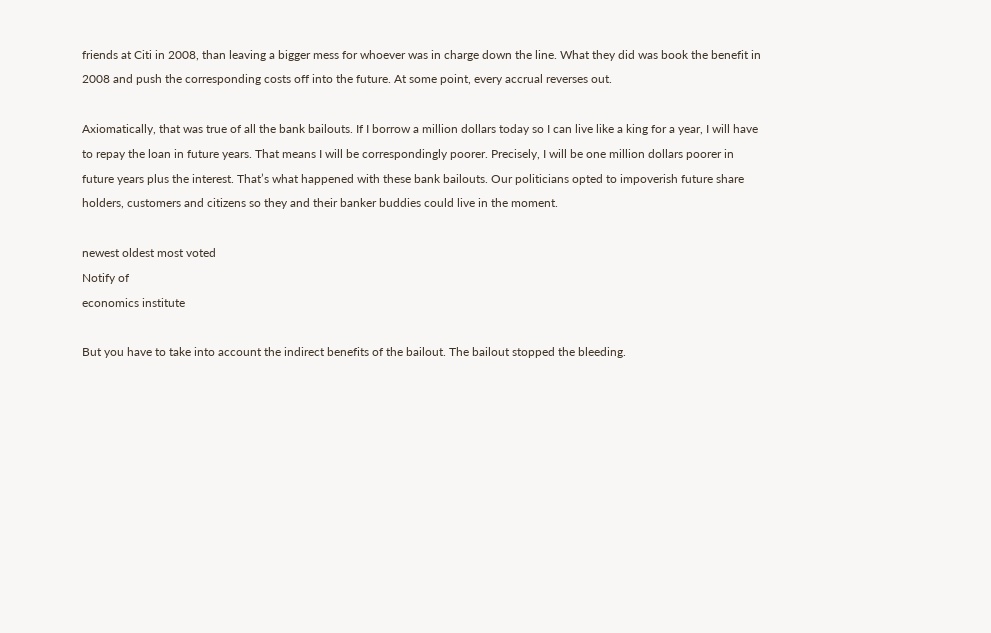friends at Citi in 2008, than leaving a bigger mess for whoever was in charge down the line. What they did was book the benefit in 2008 and push the corresponding costs off into the future. At some point, every accrual reverses out.

Axiomatically, that was true of all the bank bailouts. If I borrow a million dollars today so I can live like a king for a year, I will have to repay the loan in future years. That means I will be correspondingly poorer. Precisely, I will be one million dollars poorer in future years plus the interest. That’s what happened with these bank bailouts. Our politicians opted to impoverish future share holders, customers and citizens so they and their banker buddies could live in the moment.

newest oldest most voted
Notify of
economics institute

But you have to take into account the indirect benefits of the bailout. The bailout stopped the bleeding.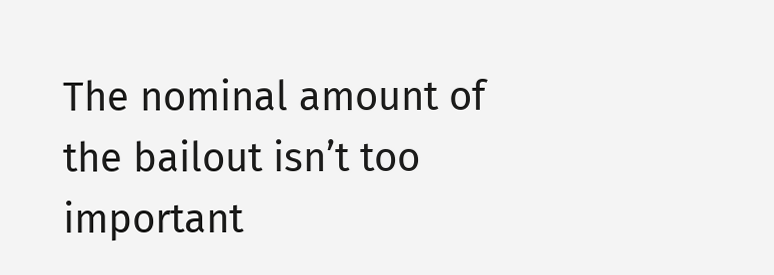The nominal amount of the bailout isn’t too important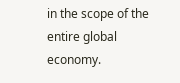in the scope of the entire global economy.